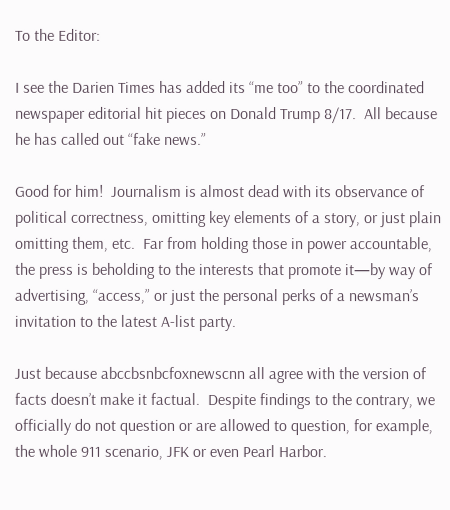To the Editor:

I see the Darien Times has added its “me too” to the coordinated newspaper editorial hit pieces on Donald Trump 8/17.  All because he has called out “fake news.”

Good for him!  Journalism is almost dead with its observance of political correctness, omitting key elements of a story, or just plain omitting them, etc.  Far from holding those in power accountable, the press is beholding to the interests that promote it—by way of advertising, “access,” or just the personal perks of a newsman’s invitation to the latest A-list party.

Just because abccbsnbcfoxnewscnn all agree with the version of facts doesn’t make it factual.  Despite findings to the contrary, we officially do not question or are allowed to question, for example, the whole 911 scenario, JFK or even Pearl Harbor.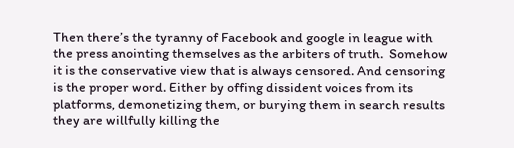Then there’s the tyranny of Facebook and google in league with the press anointing themselves as the arbiters of truth.  Somehow it is the conservative view that is always censored. And censoring is the proper word. Either by offing dissident voices from its platforms, demonetizing them, or burying them in search results they are willfully killing the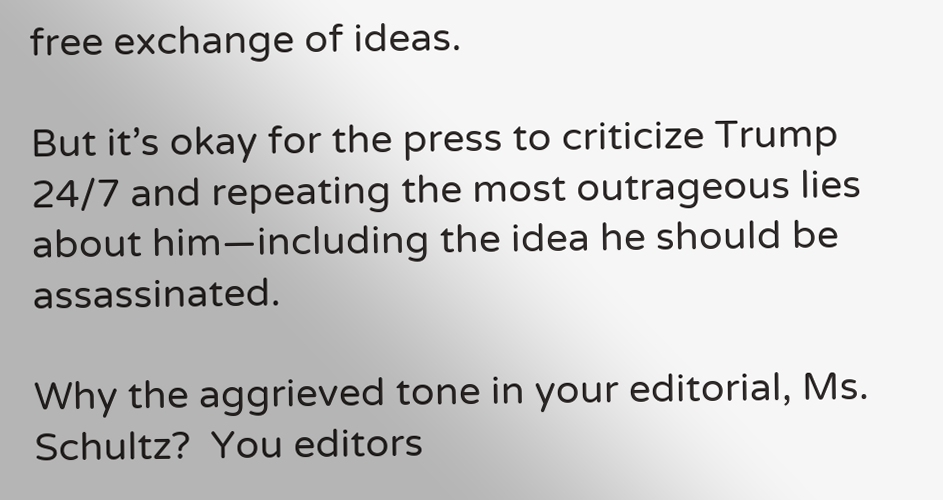free exchange of ideas.

But it’s okay for the press to criticize Trump 24/7 and repeating the most outrageous lies about him—including the idea he should be assassinated.

Why the aggrieved tone in your editorial, Ms. Schultz?  You editors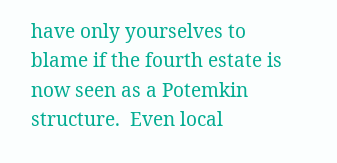have only yourselves to blame if the fourth estate is now seen as a Potemkin structure.  Even local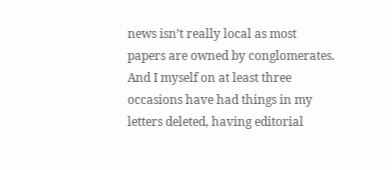news isn’t really local as most papers are owned by conglomerates. And I myself on at least three occasions have had things in my letters deleted, having editorial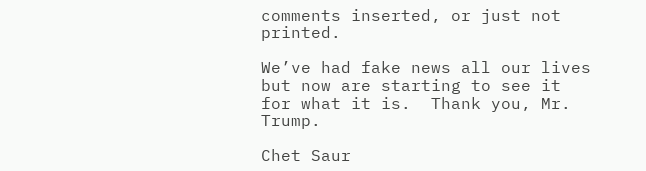comments inserted, or just not printed.

We’ve had fake news all our lives but now are starting to see it for what it is.  Thank you, Mr. Trump.

Chet Saur